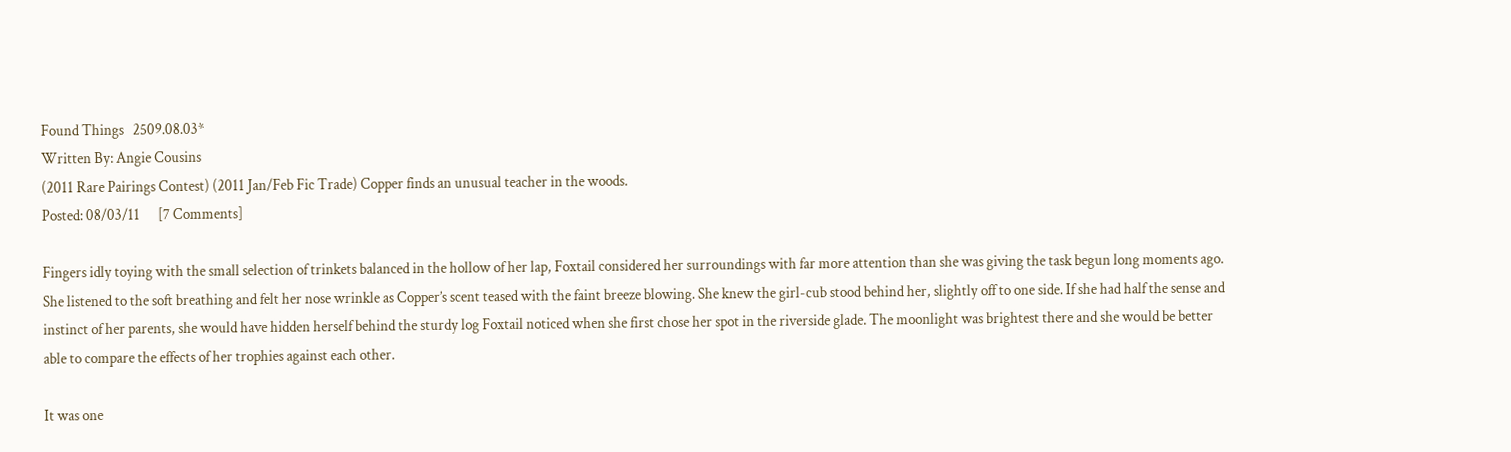Found Things   2509.08.03*
Written By: Angie Cousins
(2011 Rare Pairings Contest) (2011 Jan/Feb Fic Trade) Copper finds an unusual teacher in the woods.
Posted: 08/03/11      [7 Comments]

Fingers idly toying with the small selection of trinkets balanced in the hollow of her lap, Foxtail considered her surroundings with far more attention than she was giving the task begun long moments ago. She listened to the soft breathing and felt her nose wrinkle as Copper’s scent teased with the faint breeze blowing. She knew the girl-cub stood behind her, slightly off to one side. If she had half the sense and instinct of her parents, she would have hidden herself behind the sturdy log Foxtail noticed when she first chose her spot in the riverside glade. The moonlight was brightest there and she would be better able to compare the effects of her trophies against each other.

It was one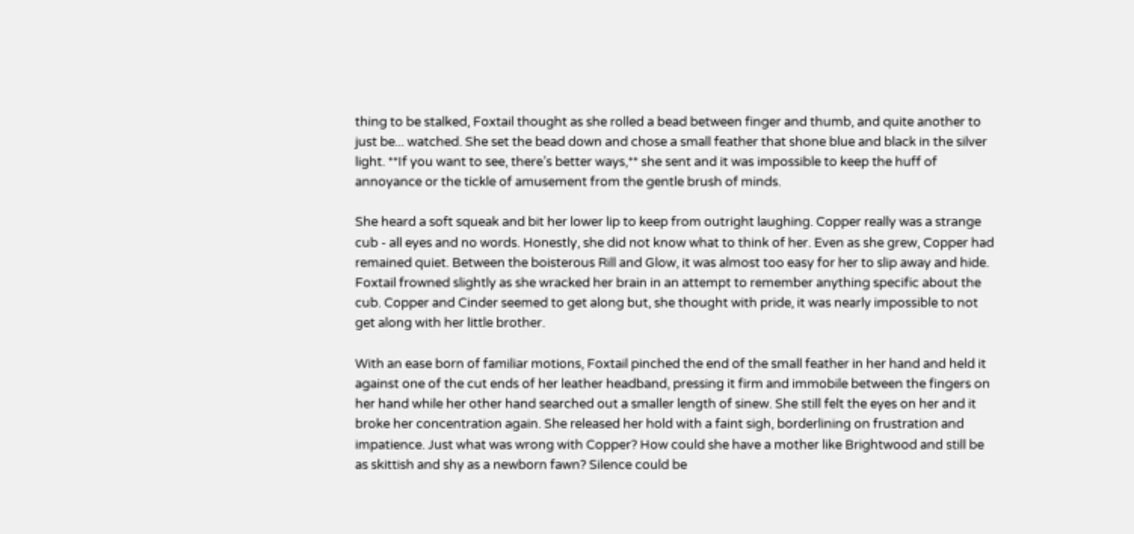thing to be stalked, Foxtail thought as she rolled a bead between finger and thumb, and quite another to just be... watched. She set the bead down and chose a small feather that shone blue and black in the silver light. **If you want to see, there’s better ways,** she sent and it was impossible to keep the huff of annoyance or the tickle of amusement from the gentle brush of minds.

She heard a soft squeak and bit her lower lip to keep from outright laughing. Copper really was a strange cub - all eyes and no words. Honestly, she did not know what to think of her. Even as she grew, Copper had remained quiet. Between the boisterous Rill and Glow, it was almost too easy for her to slip away and hide. Foxtail frowned slightly as she wracked her brain in an attempt to remember anything specific about the cub. Copper and Cinder seemed to get along but, she thought with pride, it was nearly impossible to not get along with her little brother.

With an ease born of familiar motions, Foxtail pinched the end of the small feather in her hand and held it against one of the cut ends of her leather headband, pressing it firm and immobile between the fingers on her hand while her other hand searched out a smaller length of sinew. She still felt the eyes on her and it broke her concentration again. She released her hold with a faint sigh, borderlining on frustration and impatience. Just what was wrong with Copper? How could she have a mother like Brightwood and still be as skittish and shy as a newborn fawn? Silence could be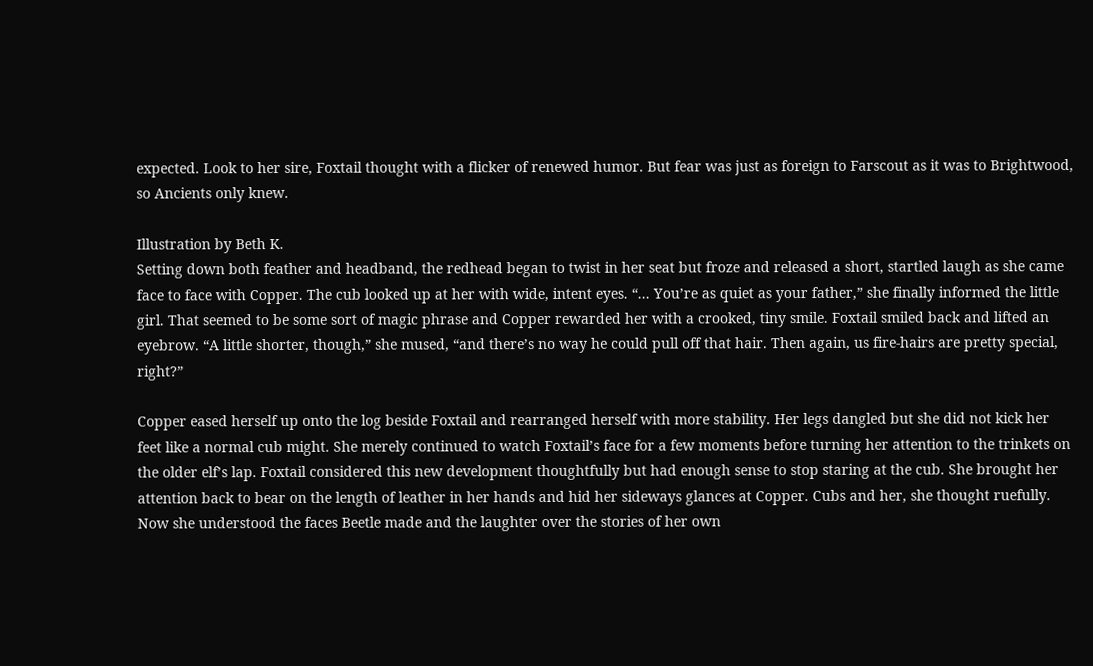expected. Look to her sire, Foxtail thought with a flicker of renewed humor. But fear was just as foreign to Farscout as it was to Brightwood, so Ancients only knew.

Illustration by Beth K.
Setting down both feather and headband, the redhead began to twist in her seat but froze and released a short, startled laugh as she came face to face with Copper. The cub looked up at her with wide, intent eyes. “... You’re as quiet as your father,” she finally informed the little girl. That seemed to be some sort of magic phrase and Copper rewarded her with a crooked, tiny smile. Foxtail smiled back and lifted an eyebrow. “A little shorter, though,” she mused, “and there’s no way he could pull off that hair. Then again, us fire-hairs are pretty special, right?”

Copper eased herself up onto the log beside Foxtail and rearranged herself with more stability. Her legs dangled but she did not kick her feet like a normal cub might. She merely continued to watch Foxtail’s face for a few moments before turning her attention to the trinkets on the older elf’s lap. Foxtail considered this new development thoughtfully but had enough sense to stop staring at the cub. She brought her attention back to bear on the length of leather in her hands and hid her sideways glances at Copper. Cubs and her, she thought ruefully. Now she understood the faces Beetle made and the laughter over the stories of her own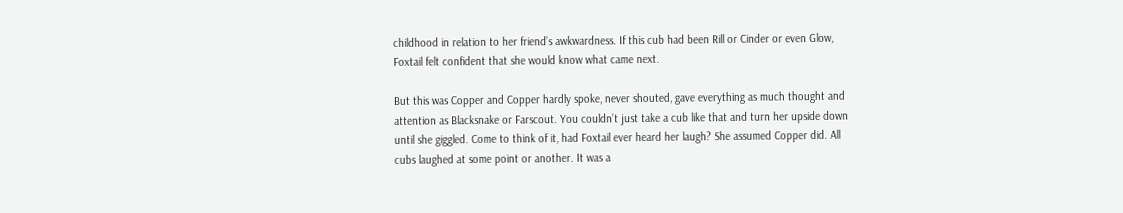childhood in relation to her friend’s awkwardness. If this cub had been Rill or Cinder or even Glow, Foxtail felt confident that she would know what came next.

But this was Copper and Copper hardly spoke, never shouted, gave everything as much thought and attention as Blacksnake or Farscout. You couldn’t just take a cub like that and turn her upside down until she giggled. Come to think of it, had Foxtail ever heard her laugh? She assumed Copper did. All cubs laughed at some point or another. It was a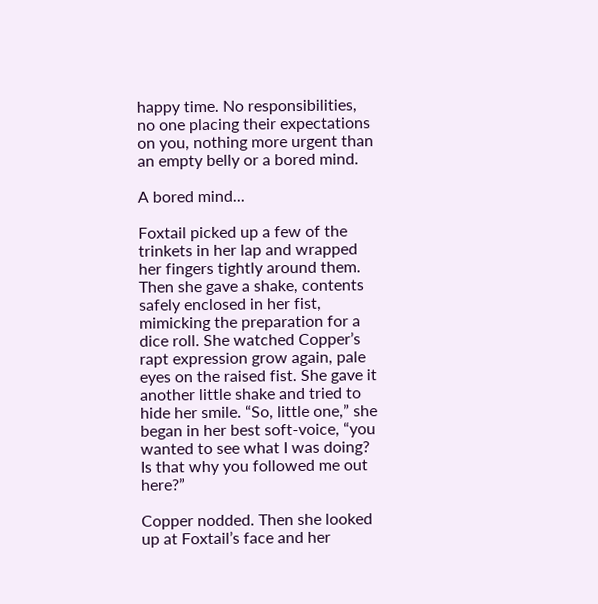happy time. No responsibilities, no one placing their expectations on you, nothing more urgent than an empty belly or a bored mind.

A bored mind...

Foxtail picked up a few of the trinkets in her lap and wrapped her fingers tightly around them. Then she gave a shake, contents safely enclosed in her fist, mimicking the preparation for a dice roll. She watched Copper’s rapt expression grow again, pale eyes on the raised fist. She gave it another little shake and tried to hide her smile. “So, little one,” she began in her best soft-voice, “you wanted to see what I was doing? Is that why you followed me out here?”

Copper nodded. Then she looked up at Foxtail’s face and her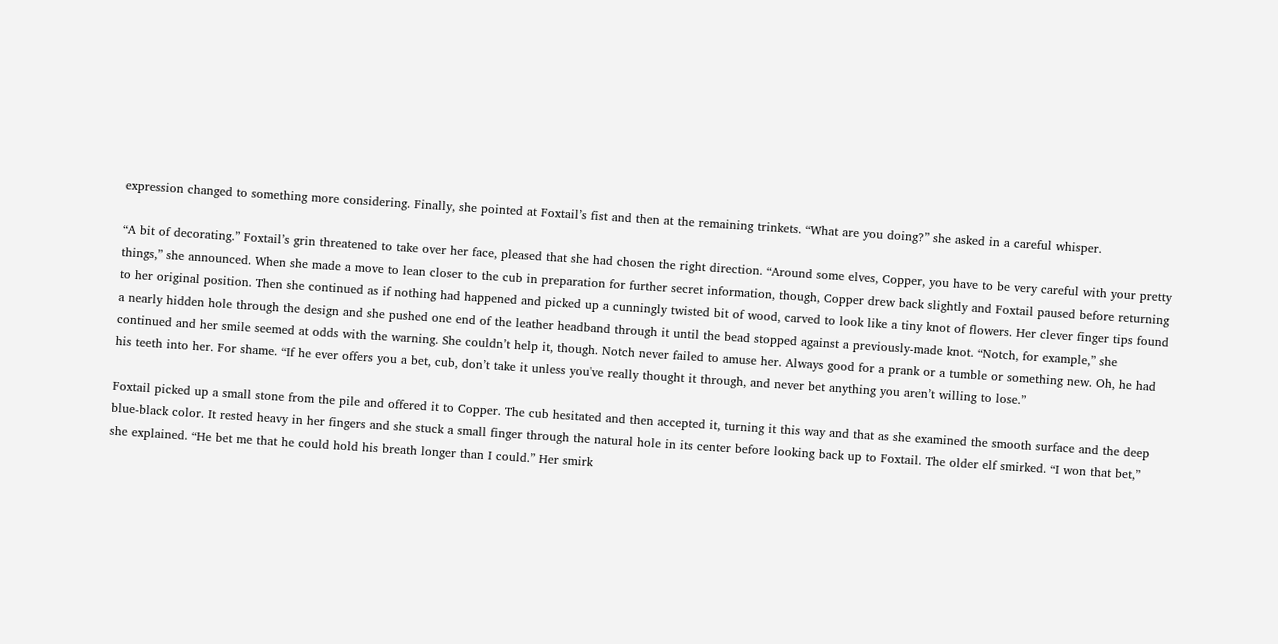expression changed to something more considering. Finally, she pointed at Foxtail’s fist and then at the remaining trinkets. “What are you doing?” she asked in a careful whisper.

“A bit of decorating.” Foxtail’s grin threatened to take over her face, pleased that she had chosen the right direction. “Around some elves, Copper, you have to be very careful with your pretty things,” she announced. When she made a move to lean closer to the cub in preparation for further secret information, though, Copper drew back slightly and Foxtail paused before returning to her original position. Then she continued as if nothing had happened and picked up a cunningly twisted bit of wood, carved to look like a tiny knot of flowers. Her clever finger tips found a nearly hidden hole through the design and she pushed one end of the leather headband through it until the bead stopped against a previously-made knot. “Notch, for example,” she continued and her smile seemed at odds with the warning. She couldn’t help it, though. Notch never failed to amuse her. Always good for a prank or a tumble or something new. Oh, he had his teeth into her. For shame. “If he ever offers you a bet, cub, don’t take it unless you've really thought it through, and never bet anything you aren’t willing to lose.”

Foxtail picked up a small stone from the pile and offered it to Copper. The cub hesitated and then accepted it, turning it this way and that as she examined the smooth surface and the deep blue-black color. It rested heavy in her fingers and she stuck a small finger through the natural hole in its center before looking back up to Foxtail. The older elf smirked. “I won that bet,” she explained. “He bet me that he could hold his breath longer than I could.” Her smirk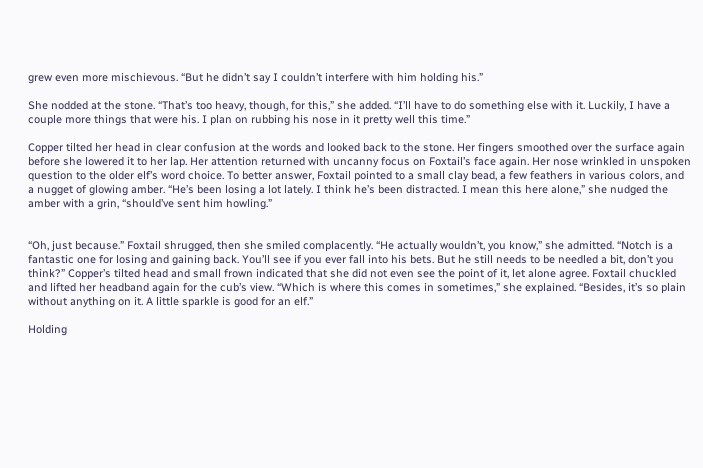grew even more mischievous. “But he didn’t say I couldn’t interfere with him holding his.”

She nodded at the stone. “That’s too heavy, though, for this,” she added. “I’ll have to do something else with it. Luckily, I have a couple more things that were his. I plan on rubbing his nose in it pretty well this time.”

Copper tilted her head in clear confusion at the words and looked back to the stone. Her fingers smoothed over the surface again before she lowered it to her lap. Her attention returned with uncanny focus on Foxtail’s face again. Her nose wrinkled in unspoken question to the older elf’s word choice. To better answer, Foxtail pointed to a small clay bead, a few feathers in various colors, and a nugget of glowing amber. “He’s been losing a lot lately. I think he’s been distracted. I mean this here alone,” she nudged the amber with a grin, “should’ve sent him howling.”


“Oh, just because.” Foxtail shrugged, then she smiled complacently. “He actually wouldn’t, you know,” she admitted. “Notch is a fantastic one for losing and gaining back. You’ll see if you ever fall into his bets. But he still needs to be needled a bit, don’t you think?” Copper’s tilted head and small frown indicated that she did not even see the point of it, let alone agree. Foxtail chuckled and lifted her headband again for the cub’s view. “Which is where this comes in sometimes,” she explained. “Besides, it’s so plain without anything on it. A little sparkle is good for an elf.”

Holding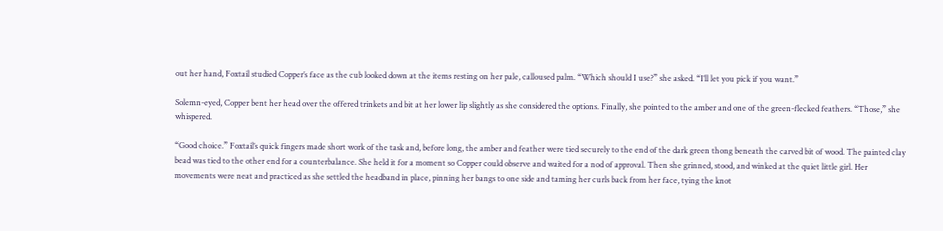out her hand, Foxtail studied Copper’s face as the cub looked down at the items resting on her pale, calloused palm. “Which should I use?” she asked. “I’ll let you pick if you want.”

Solemn-eyed, Copper bent her head over the offered trinkets and bit at her lower lip slightly as she considered the options. Finally, she pointed to the amber and one of the green-flecked feathers. “Those,” she whispered.

“Good choice.” Foxtail’s quick fingers made short work of the task and, before long, the amber and feather were tied securely to the end of the dark green thong beneath the carved bit of wood. The painted clay bead was tied to the other end for a counterbalance. She held it for a moment so Copper could observe and waited for a nod of approval. Then she grinned, stood, and winked at the quiet little girl. Her movements were neat and practiced as she settled the headband in place, pinning her bangs to one side and taming her curls back from her face, tying the knot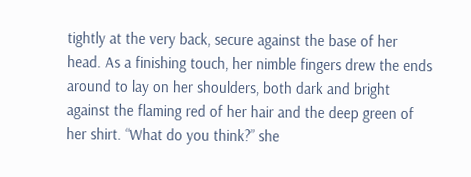tightly at the very back, secure against the base of her head. As a finishing touch, her nimble fingers drew the ends around to lay on her shoulders, both dark and bright against the flaming red of her hair and the deep green of her shirt. “What do you think?” she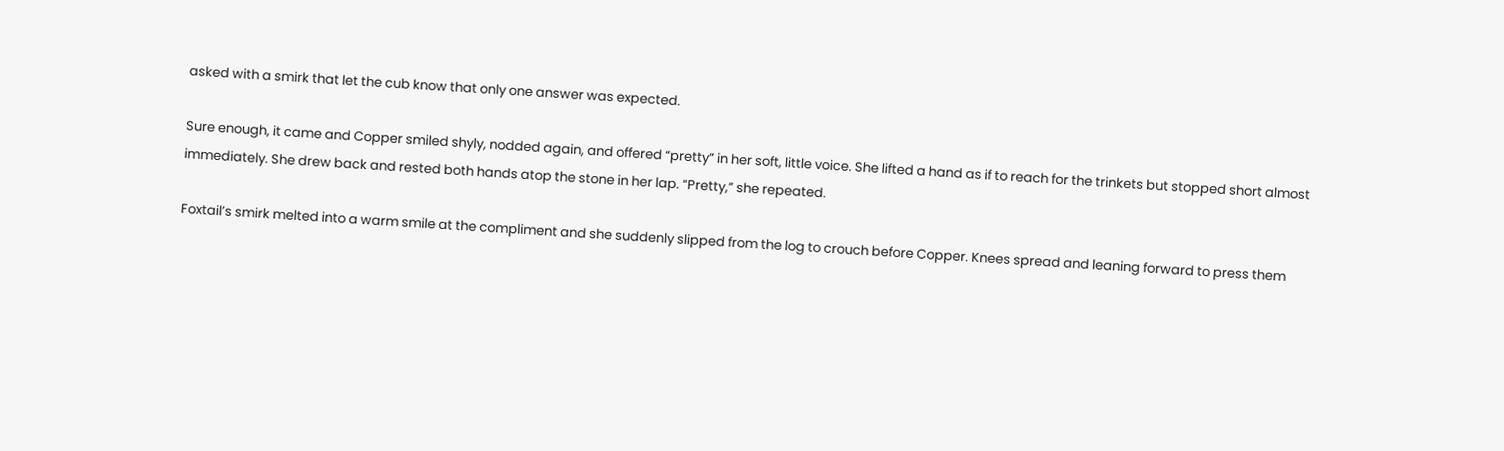asked with a smirk that let the cub know that only one answer was expected.

Sure enough, it came and Copper smiled shyly, nodded again, and offered “pretty” in her soft, little voice. She lifted a hand as if to reach for the trinkets but stopped short almost immediately. She drew back and rested both hands atop the stone in her lap. “Pretty,” she repeated.

Foxtail’s smirk melted into a warm smile at the compliment and she suddenly slipped from the log to crouch before Copper. Knees spread and leaning forward to press them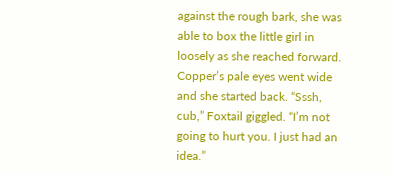against the rough bark, she was able to box the little girl in loosely as she reached forward. Copper’s pale eyes went wide and she started back. “Sssh, cub,” Foxtail giggled. “I’m not going to hurt you. I just had an idea.”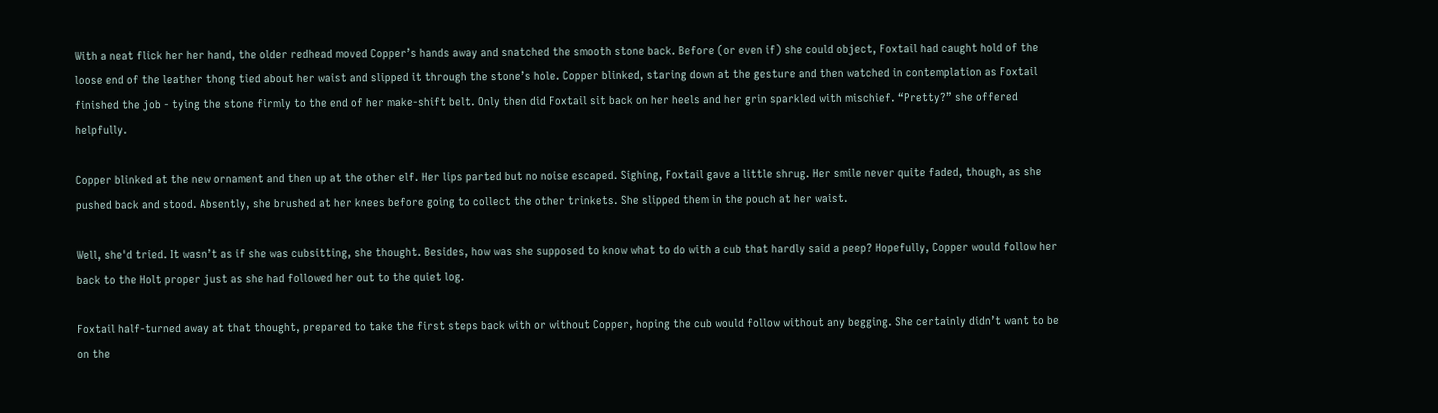With a neat flick her her hand, the older redhead moved Copper’s hands away and snatched the smooth stone back. Before (or even if) she could object, Foxtail had caught hold of the loose end of the leather thong tied about her waist and slipped it through the stone’s hole. Copper blinked, staring down at the gesture and then watched in contemplation as Foxtail finished the job - tying the stone firmly to the end of her make-shift belt. Only then did Foxtail sit back on her heels and her grin sparkled with mischief. “Pretty?” she offered helpfully.

Copper blinked at the new ornament and then up at the other elf. Her lips parted but no noise escaped. Sighing, Foxtail gave a little shrug. Her smile never quite faded, though, as she pushed back and stood. Absently, she brushed at her knees before going to collect the other trinkets. She slipped them in the pouch at her waist.

Well, she'd tried. It wasn’t as if she was cubsitting, she thought. Besides, how was she supposed to know what to do with a cub that hardly said a peep? Hopefully, Copper would follow her back to the Holt proper just as she had followed her out to the quiet log.

Foxtail half-turned away at that thought, prepared to take the first steps back with or without Copper, hoping the cub would follow without any begging. She certainly didn’t want to be on the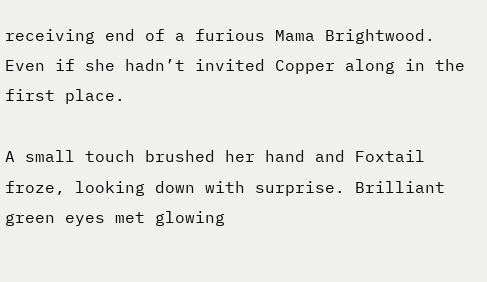receiving end of a furious Mama Brightwood. Even if she hadn’t invited Copper along in the first place.

A small touch brushed her hand and Foxtail froze, looking down with surprise. Brilliant green eyes met glowing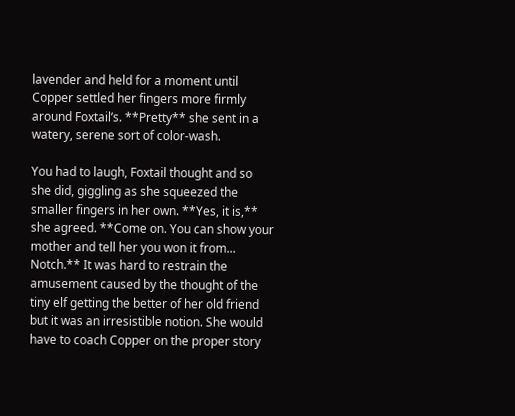lavender and held for a moment until Copper settled her fingers more firmly around Foxtail’s. **Pretty** she sent in a watery, serene sort of color-wash.

You had to laugh, Foxtail thought and so she did, giggling as she squeezed the smaller fingers in her own. **Yes, it is,** she agreed. **Come on. You can show your mother and tell her you won it from... Notch.** It was hard to restrain the amusement caused by the thought of the tiny elf getting the better of her old friend but it was an irresistible notion. She would have to coach Copper on the proper story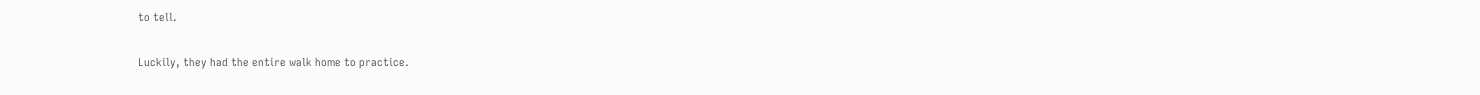to tell.

Luckily, they had the entire walk home to practice.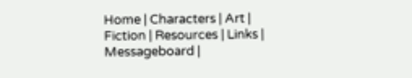Home | Characters | Art | Fiction | Resources | Links | Messageboard |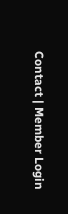Contact | Member Login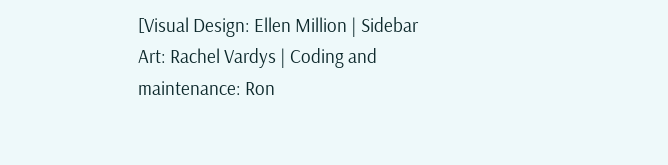[Visual Design: Ellen Million | Sidebar Art: Rachel Vardys | Coding and maintenance: Ron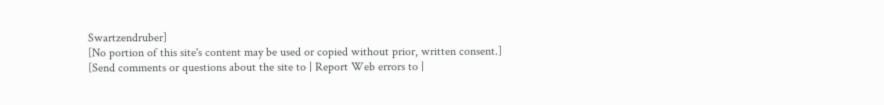Swartzendruber]
[No portion of this site's content may be used or copied without prior, written consent.]
[Send comments or questions about the site to | Report Web errors to |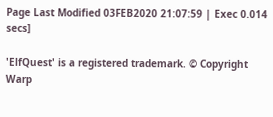Page Last Modified 03FEB2020 21:07:59 | Exec 0.014 secs]

'ElfQuest' is a registered trademark. © Copyright Warp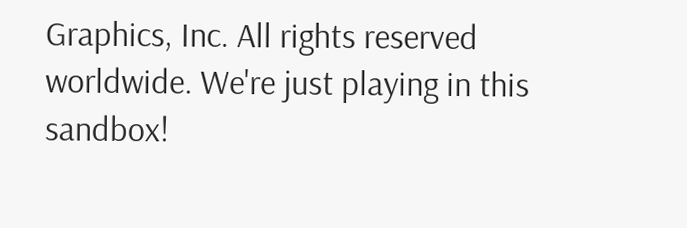Graphics, Inc. All rights reserved worldwide. We're just playing in this sandbox!